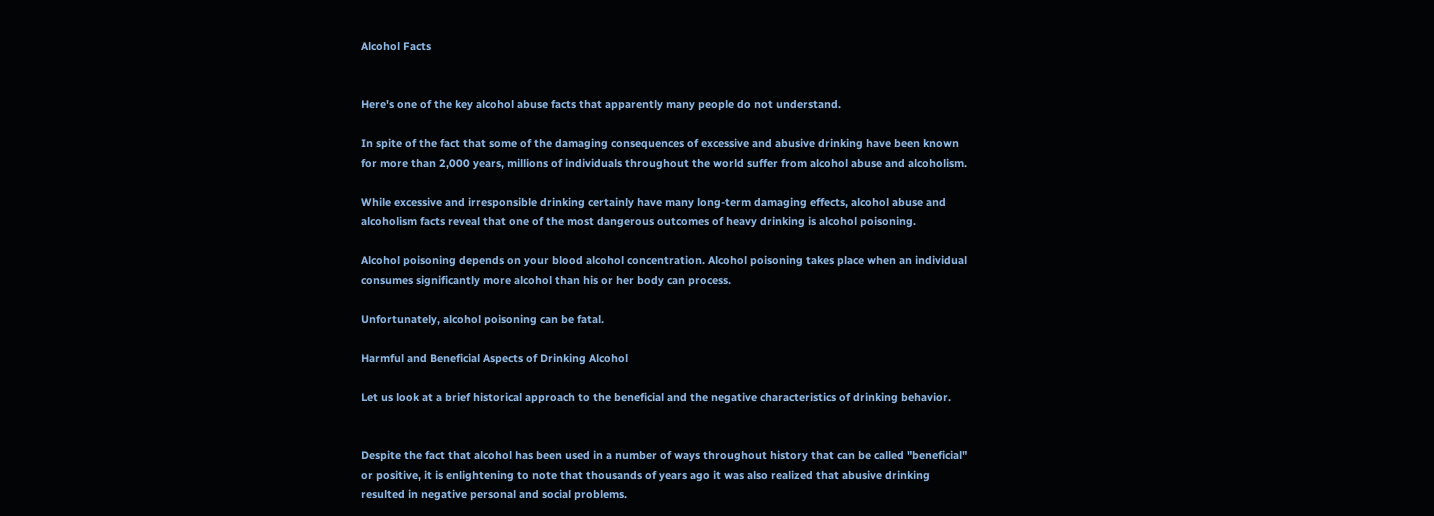Alcohol Facts


Here's one of the key alcohol abuse facts that apparently many people do not understand.

In spite of the fact that some of the damaging consequences of excessive and abusive drinking have been known for more than 2,000 years, millions of individuals throughout the world suffer from alcohol abuse and alcoholism.

While excessive and irresponsible drinking certainly have many long-term damaging effects, alcohol abuse and alcoholism facts reveal that one of the most dangerous outcomes of heavy drinking is alcohol poisoning.

Alcohol poisoning depends on your blood alcohol concentration. Alcohol poisoning takes place when an individual consumes significantly more alcohol than his or her body can process.

Unfortunately, alcohol poisoning can be fatal.

Harmful and Beneficial Aspects of Drinking Alcohol

Let us look at a brief historical approach to the beneficial and the negative characteristics of drinking behavior.


Despite the fact that alcohol has been used in a number of ways throughout history that can be called "beneficial" or positive, it is enlightening to note that thousands of years ago it was also realized that abusive drinking resulted in negative personal and social problems.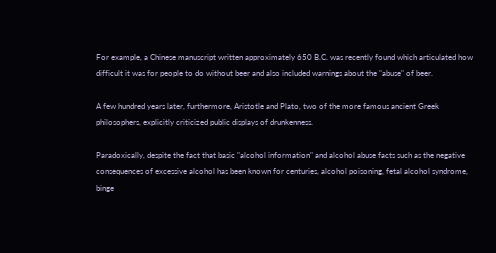For example, a Chinese manuscript written approximately 650 B.C. was recently found which articulated how difficult it was for people to do without beer and also included warnings about the "abuse" of beer.

A few hundred years later, furthermore, Aristotle and Plato, two of the more famous ancient Greek philosophers, explicitly criticized public displays of drunkenness.

Paradoxically, despite the fact that basic "alcohol information" and alcohol abuse facts such as the negative consequences of excessive alcohol has been known for centuries, alcohol poisoning, fetal alcohol syndrome, binge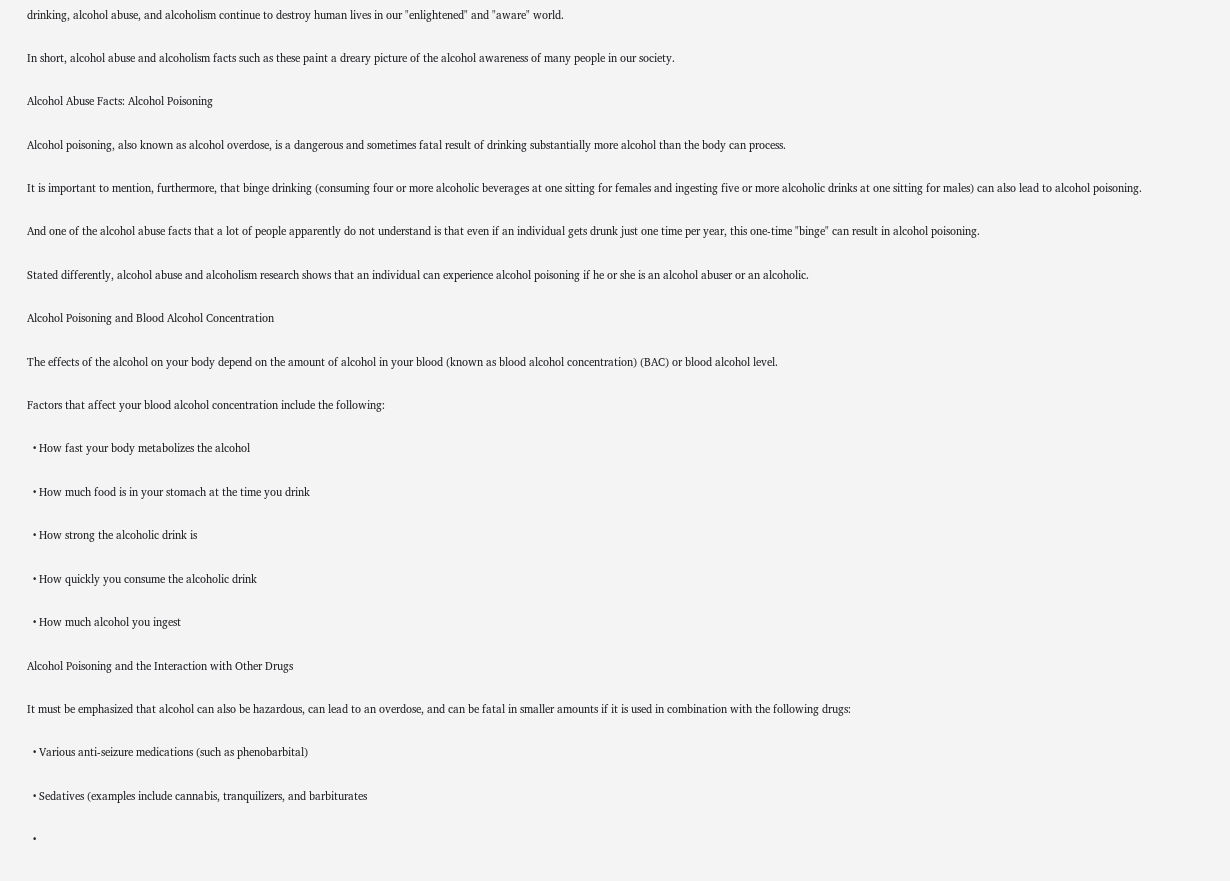drinking, alcohol abuse, and alcoholism continue to destroy human lives in our "enlightened" and "aware" world.

In short, alcohol abuse and alcoholism facts such as these paint a dreary picture of the alcohol awareness of many people in our society.

Alcohol Abuse Facts: Alcohol Poisoning

Alcohol poisoning, also known as alcohol overdose, is a dangerous and sometimes fatal result of drinking substantially more alcohol than the body can process.

It is important to mention, furthermore, that binge drinking (consuming four or more alcoholic beverages at one sitting for females and ingesting five or more alcoholic drinks at one sitting for males) can also lead to alcohol poisoning.

And one of the alcohol abuse facts that a lot of people apparently do not understand is that even if an individual gets drunk just one time per year, this one-time "binge" can result in alcohol poisoning.

Stated differently, alcohol abuse and alcoholism research shows that an individual can experience alcohol poisoning if he or she is an alcohol abuser or an alcoholic.

Alcohol Poisoning and Blood Alcohol Concentration

The effects of the alcohol on your body depend on the amount of alcohol in your blood (known as blood alcohol concentration) (BAC) or blood alcohol level.

Factors that affect your blood alcohol concentration include the following:

  • How fast your body metabolizes the alcohol

  • How much food is in your stomach at the time you drink

  • How strong the alcoholic drink is

  • How quickly you consume the alcoholic drink

  • How much alcohol you ingest

Alcohol Poisoning and the Interaction with Other Drugs

It must be emphasized that alcohol can also be hazardous, can lead to an overdose, and can be fatal in smaller amounts if it is used in combination with the following drugs:

  • Various anti-seizure medications (such as phenobarbital)

  • Sedatives (examples include cannabis, tranquilizers, and barbiturates

  •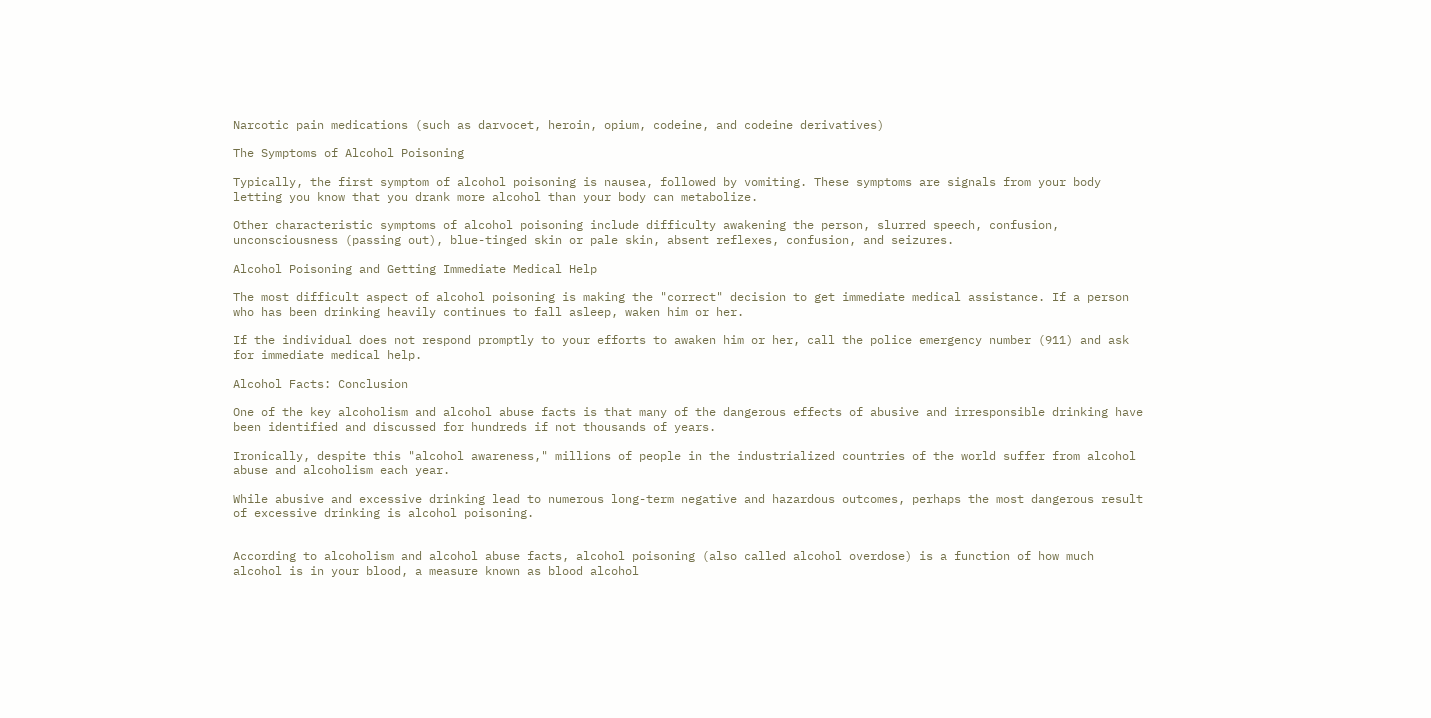Narcotic pain medications (such as darvocet, heroin, opium, codeine, and codeine derivatives)

The Symptoms of Alcohol Poisoning

Typically, the first symptom of alcohol poisoning is nausea, followed by vomiting. These symptoms are signals from your body letting you know that you drank more alcohol than your body can metabolize.

Other characteristic symptoms of alcohol poisoning include difficulty awakening the person, slurred speech, confusion, unconsciousness (passing out), blue-tinged skin or pale skin, absent reflexes, confusion, and seizures.

Alcohol Poisoning and Getting Immediate Medical Help

The most difficult aspect of alcohol poisoning is making the "correct" decision to get immediate medical assistance. If a person who has been drinking heavily continues to fall asleep, waken him or her.

If the individual does not respond promptly to your efforts to awaken him or her, call the police emergency number (911) and ask for immediate medical help.

Alcohol Facts: Conclusion

One of the key alcoholism and alcohol abuse facts is that many of the dangerous effects of abusive and irresponsible drinking have been identified and discussed for hundreds if not thousands of years.

Ironically, despite this "alcohol awareness," millions of people in the industrialized countries of the world suffer from alcohol abuse and alcoholism each year.

While abusive and excessive drinking lead to numerous long-term negative and hazardous outcomes, perhaps the most dangerous result of excessive drinking is alcohol poisoning.


According to alcoholism and alcohol abuse facts, alcohol poisoning (also called alcohol overdose) is a function of how much alcohol is in your blood, a measure known as blood alcohol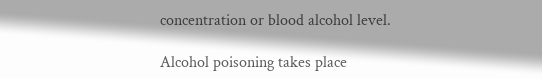concentration or blood alcohol level.

Alcohol poisoning takes place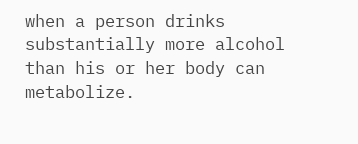when a person drinks substantially more alcohol than his or her body can metabolize.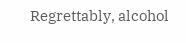Regrettably, alcohol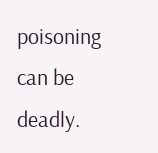poisoning can be deadly.